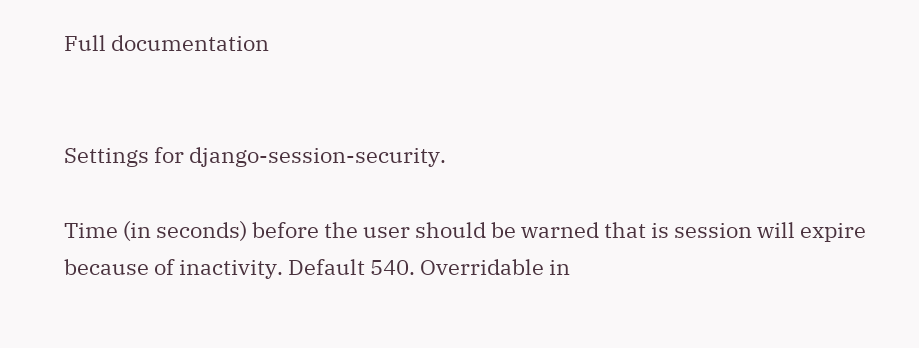Full documentation


Settings for django-session-security.

Time (in seconds) before the user should be warned that is session will expire because of inactivity. Default 540. Overridable in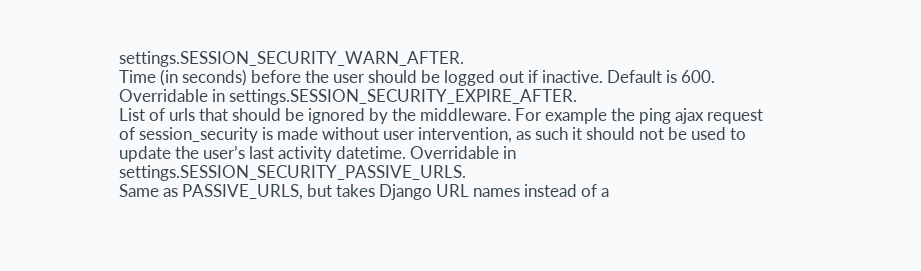settings.SESSION_SECURITY_WARN_AFTER.
Time (in seconds) before the user should be logged out if inactive. Default is 600. Overridable in settings.SESSION_SECURITY_EXPIRE_AFTER.
List of urls that should be ignored by the middleware. For example the ping ajax request of session_security is made without user intervention, as such it should not be used to update the user’s last activity datetime. Overridable in settings.SESSION_SECURITY_PASSIVE_URLS.
Same as PASSIVE_URLS, but takes Django URL names instead of a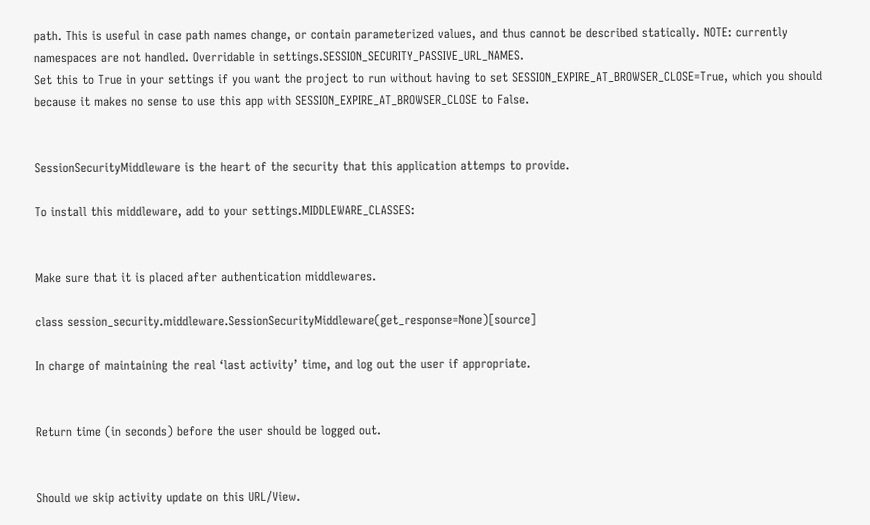path. This is useful in case path names change, or contain parameterized values, and thus cannot be described statically. NOTE: currently namespaces are not handled. Overridable in settings.SESSION_SECURITY_PASSIVE_URL_NAMES.
Set this to True in your settings if you want the project to run without having to set SESSION_EXPIRE_AT_BROWSER_CLOSE=True, which you should because it makes no sense to use this app with SESSION_EXPIRE_AT_BROWSER_CLOSE to False.


SessionSecurityMiddleware is the heart of the security that this application attemps to provide.

To install this middleware, add to your settings.MIDDLEWARE_CLASSES:


Make sure that it is placed after authentication middlewares.

class session_security.middleware.SessionSecurityMiddleware(get_response=None)[source]

In charge of maintaining the real ‘last activity’ time, and log out the user if appropriate.


Return time (in seconds) before the user should be logged out.


Should we skip activity update on this URL/View.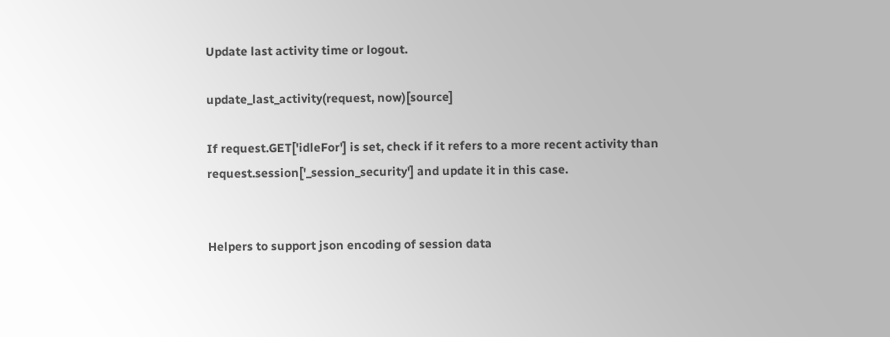Update last activity time or logout.

update_last_activity(request, now)[source]

If request.GET['idleFor'] is set, check if it refers to a more recent activity than request.session['_session_security'] and update it in this case.


Helpers to support json encoding of session data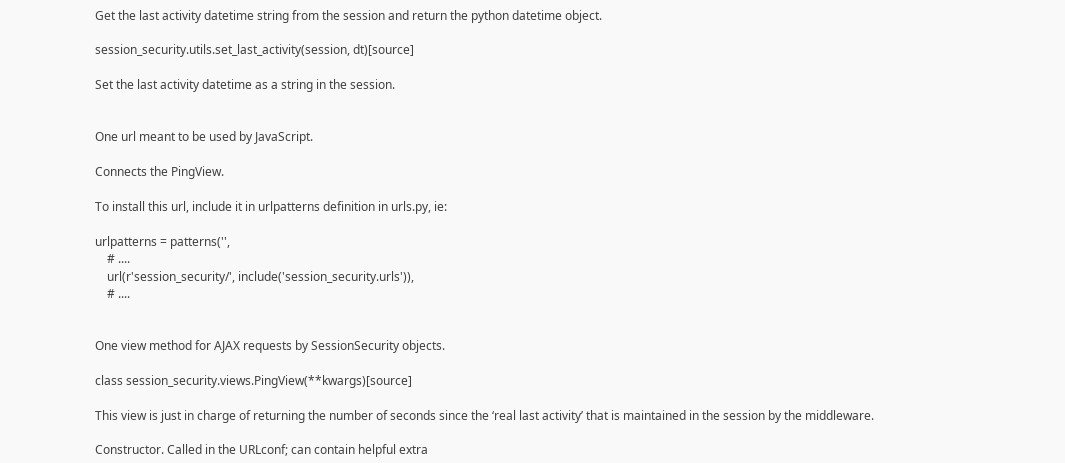Get the last activity datetime string from the session and return the python datetime object.

session_security.utils.set_last_activity(session, dt)[source]

Set the last activity datetime as a string in the session.


One url meant to be used by JavaScript.

Connects the PingView.

To install this url, include it in urlpatterns definition in urls.py, ie:

urlpatterns = patterns('',
    # ....
    url(r'session_security/', include('session_security.urls')),
    # ....


One view method for AJAX requests by SessionSecurity objects.

class session_security.views.PingView(**kwargs)[source]

This view is just in charge of returning the number of seconds since the ‘real last activity’ that is maintained in the session by the middleware.

Constructor. Called in the URLconf; can contain helpful extra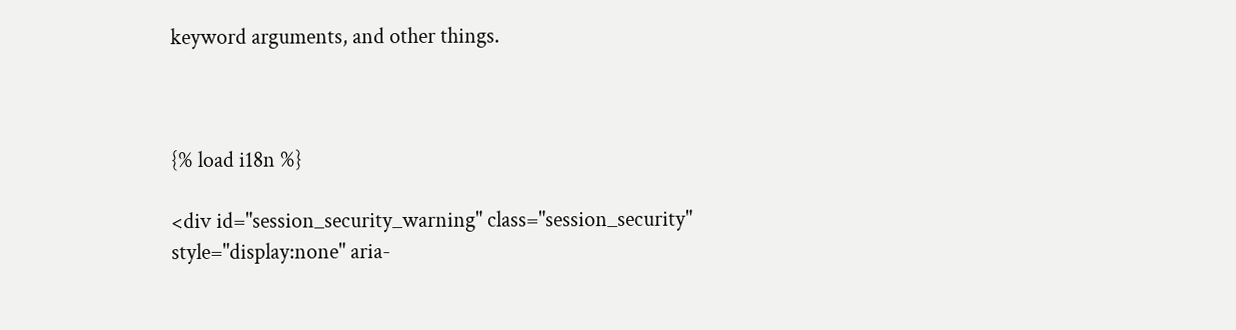keyword arguments, and other things.



{% load i18n %}

<div id="session_security_warning" class="session_security" style="display:none" aria-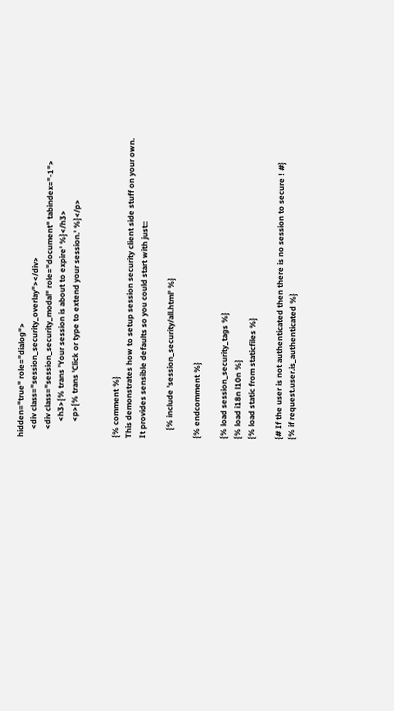hidden="true" role="dialog">
    <div class="session_security_overlay"></div>
    <div class="session_security_modal" role="document" tabindex="-1">
        <h3>{% trans 'Your session is about to expire' %}</h3>
        <p>{% trans 'Click or type to extend your session.' %}</p>


{% comment %}
This demonstrates how to setup session security client side stuff on your own.
It provides sensible defaults so you could start with just::

    {% include 'session_security/all.html' %}

{% endcomment %}

{% load session_security_tags %}
{% load i18n l10n %}
{% load static from staticfiles %}

{# If the user is not authenticated then there is no session to secure ! #}
{% if request.user.is_authenticated %}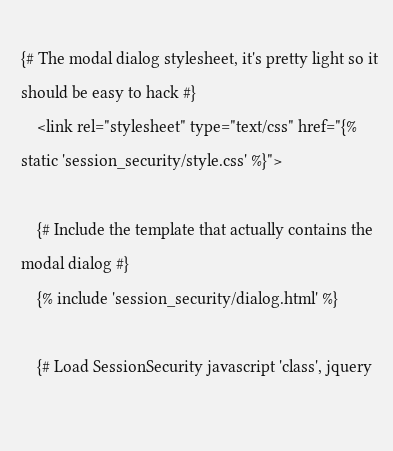{# The modal dialog stylesheet, it's pretty light so it should be easy to hack #}
    <link rel="stylesheet" type="text/css" href="{% static 'session_security/style.css' %}">

    {# Include the template that actually contains the modal dialog #}
    {% include 'session_security/dialog.html' %}

    {# Load SessionSecurity javascript 'class', jquery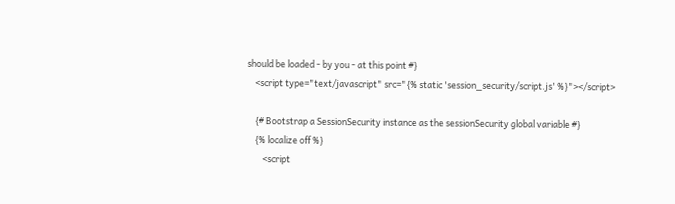should be loaded - by you - at this point #}
    <script type="text/javascript" src="{% static 'session_security/script.js' %}"></script>

    {# Bootstrap a SessionSecurity instance as the sessionSecurity global variable #}
    {% localize off %}
        <script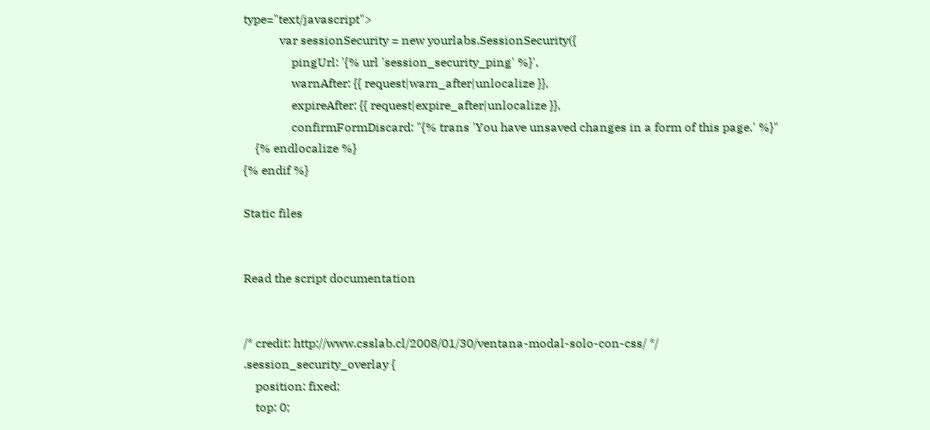type="text/javascript">
            var sessionSecurity = new yourlabs.SessionSecurity({
                pingUrl: '{% url 'session_security_ping' %}',
                warnAfter: {{ request|warn_after|unlocalize }},
                expireAfter: {{ request|expire_after|unlocalize }},
                confirmFormDiscard: "{% trans 'You have unsaved changes in a form of this page.' %}"
    {% endlocalize %}
{% endif %}

Static files


Read the script documentation


/* credit: http://www.csslab.cl/2008/01/30/ventana-modal-solo-con-css/ */
.session_security_overlay {
    position: fixed;
    top: 0;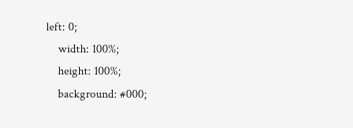left: 0;
    width: 100%;
    height: 100%;
    background: #000;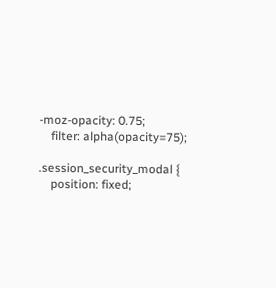-moz-opacity: 0.75;
    filter: alpha(opacity=75);

.session_security_modal {
    position: fixed;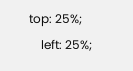top: 25%;
    left: 25%;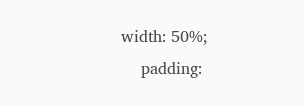width: 50%;
    padding: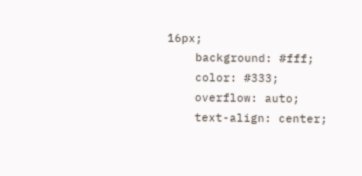16px;
    background: #fff;
    color: #333;
    overflow: auto;
    text-align: center;